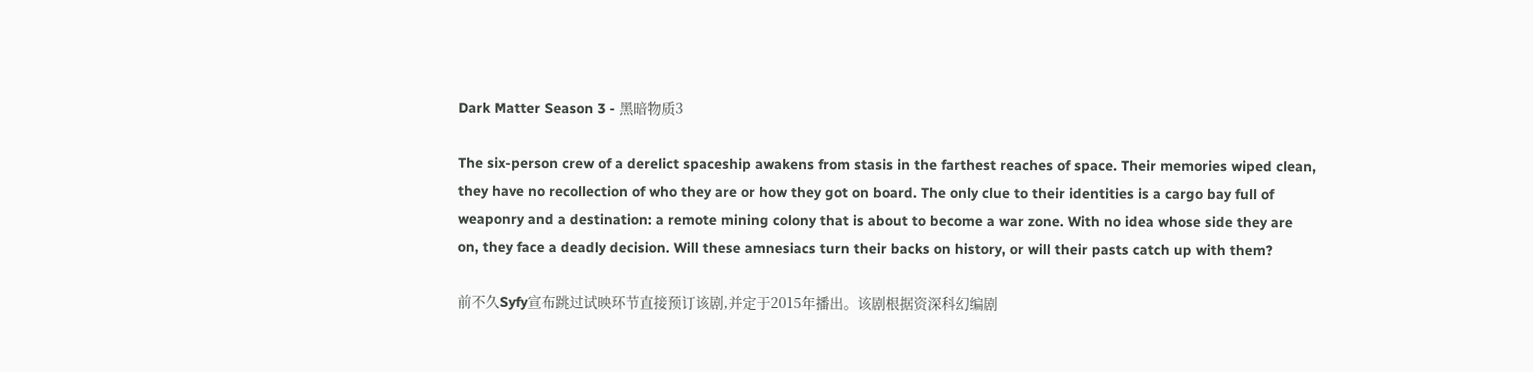Dark Matter Season 3 - 黑暗物质3

The six-person crew of a derelict spaceship awakens from stasis in the farthest reaches of space. Their memories wiped clean, they have no recollection of who they are or how they got on board. The only clue to their identities is a cargo bay full of weaponry and a destination: a remote mining colony that is about to become a war zone. With no idea whose side they are on, they face a deadly decision. Will these amnesiacs turn their backs on history, or will their pasts catch up with them?

前不久Syfy宣布跳过试映环节直接预订该剧,并定于2015年播出。该剧根据资深科幻编剧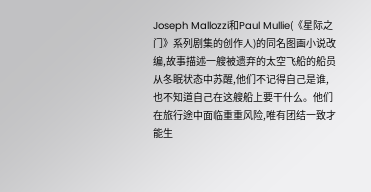Joseph Mallozzi和Paul Mullie(《星际之门》系列剧集的创作人)的同名图画小说改编,故事描述一艘被遗弃的太空飞船的船员从冬眠状态中苏醒,他们不记得自己是谁,也不知道自己在这艘船上要干什么。他们在旅行途中面临重重风险,唯有团结一致才能生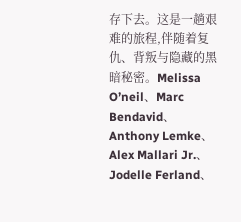存下去。这是一趟艰难的旅程,伴随着复仇、背叛与隐藏的黑暗秘密。Melissa O’neil、Marc Bendavid、Anthony Lemke、Alex Mallari Jr.、Jodelle Ferland、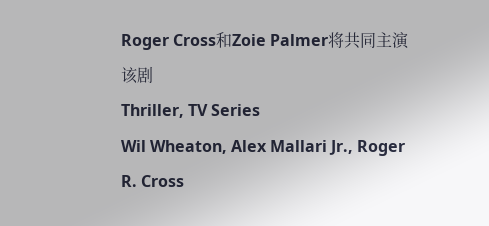Roger Cross和Zoie Palmer将共同主演该剧
Thriller, TV Series
Wil Wheaton, Alex Mallari Jr., Roger R. Cross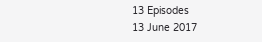13 Episodes
13 June 2017